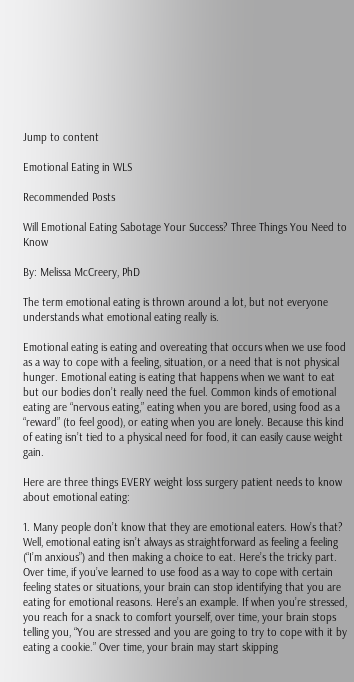Jump to content

Emotional Eating in WLS

Recommended Posts

Will Emotional Eating Sabotage Your Success? Three Things You Need to Know

By: Melissa McCreery, PhD

The term emotional eating is thrown around a lot, but not everyone understands what emotional eating really is.

Emotional eating is eating and overeating that occurs when we use food as a way to cope with a feeling, situation, or a need that is not physical hunger. Emotional eating is eating that happens when we want to eat but our bodies don’t really need the fuel. Common kinds of emotional eating are “nervous eating,” eating when you are bored, using food as a “reward” (to feel good), or eating when you are lonely. Because this kind of eating isn’t tied to a physical need for food, it can easily cause weight gain.

Here are three things EVERY weight loss surgery patient needs to know about emotional eating:

1. Many people don’t know that they are emotional eaters. How’s that? Well, emotional eating isn’t always as straightforward as feeling a feeling (“I’m anxious”) and then making a choice to eat. Here’s the tricky part. Over time, if you’ve learned to use food as a way to cope with certain feeling states or situations, your brain can stop identifying that you are eating for emotional reasons. Here’s an example. If when you’re stressed, you reach for a snack to comfort yourself, over time, your brain stops telling you, “You are stressed and you are going to try to cope with it by eating a cookie.” Over time, your brain may start skipping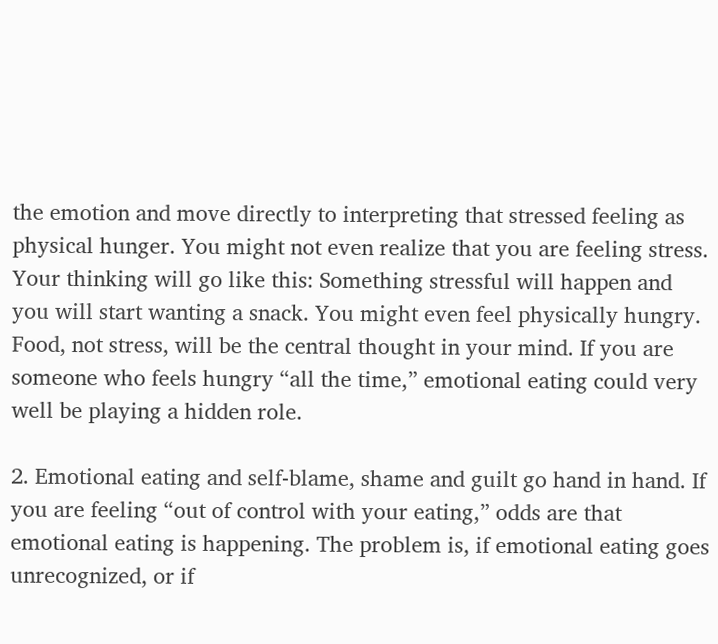the emotion and move directly to interpreting that stressed feeling as physical hunger. You might not even realize that you are feeling stress. Your thinking will go like this: Something stressful will happen and you will start wanting a snack. You might even feel physically hungry. Food, not stress, will be the central thought in your mind. If you are someone who feels hungry “all the time,” emotional eating could very well be playing a hidden role.

2. Emotional eating and self-blame, shame and guilt go hand in hand. If you are feeling “out of control with your eating,” odds are that emotional eating is happening. The problem is, if emotional eating goes unrecognized, or if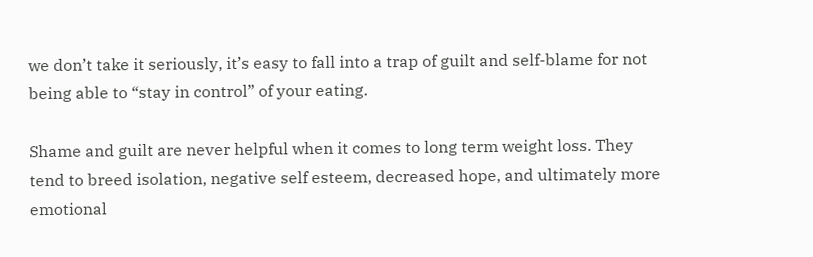we don’t take it seriously, it’s easy to fall into a trap of guilt and self-blame for not being able to “stay in control” of your eating.

Shame and guilt are never helpful when it comes to long term weight loss. They tend to breed isolation, negative self esteem, decreased hope, and ultimately more emotional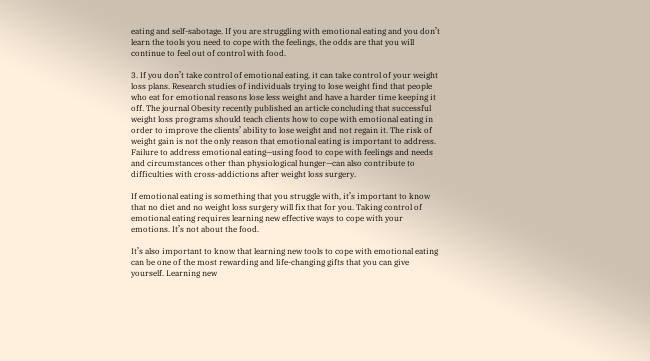eating and self-sabotage. If you are struggling with emotional eating and you don’t learn the tools you need to cope with the feelings, the odds are that you will continue to feel out of control with food.

3. If you don’t take control of emotional eating, it can take control of your weight loss plans. Research studies of individuals trying to lose weight find that people who eat for emotional reasons lose less weight and have a harder time keeping it off. The journal Obesity recently published an article concluding that successful weight loss programs should teach clients how to cope with emotional eating in order to improve the clients’ ability to lose weight and not regain it. The risk of weight gain is not the only reason that emotional eating is important to address. Failure to address emotional eating—using food to cope with feelings and needs and circumstances other than physiological hunger—can also contribute to difficulties with cross-addictions after weight loss surgery.

If emotional eating is something that you struggle with, it’s important to know that no diet and no weight loss surgery will fix that for you. Taking control of emotional eating requires learning new effective ways to cope with your emotions. It’s not about the food.

It’s also important to know that learning new tools to cope with emotional eating can be one of the most rewarding and life-changing gifts that you can give yourself. Learning new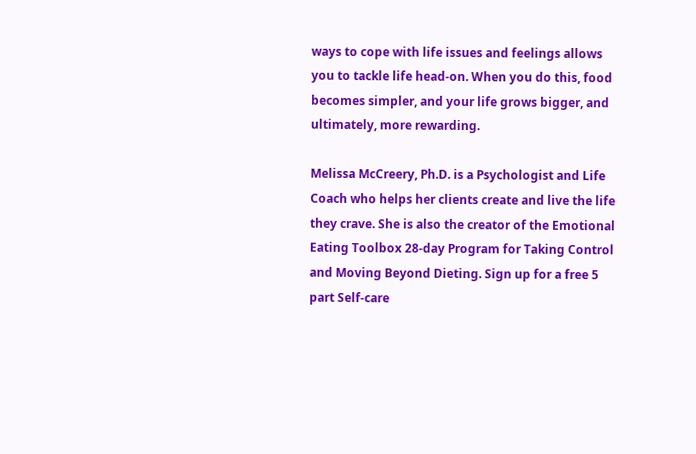ways to cope with life issues and feelings allows you to tackle life head-on. When you do this, food becomes simpler, and your life grows bigger, and ultimately, more rewarding.

Melissa McCreery, Ph.D. is a Psychologist and Life Coach who helps her clients create and live the life they crave. She is also the creator of the Emotional Eating Toolbox 28-day Program for Taking Control and Moving Beyond Dieting. Sign up for a free 5 part Self-care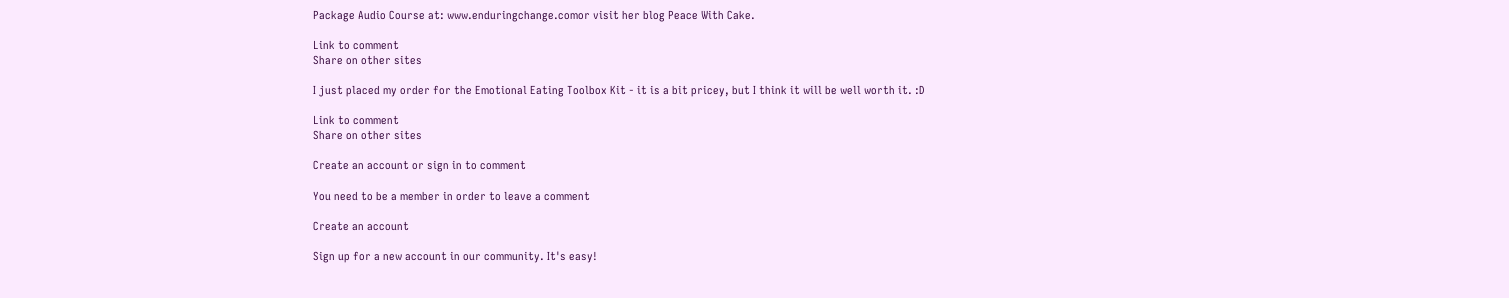Package Audio Course at: www.enduringchange.comor visit her blog Peace With Cake.

Link to comment
Share on other sites

I just placed my order for the Emotional Eating Toolbox Kit - it is a bit pricey, but I think it will be well worth it. :D

Link to comment
Share on other sites

Create an account or sign in to comment

You need to be a member in order to leave a comment

Create an account

Sign up for a new account in our community. It's easy!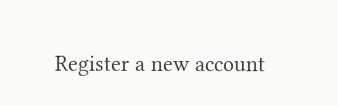Register a new account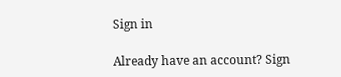Sign in

Already have an account? Sign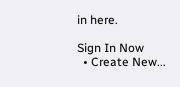in here.

Sign In Now
  • Create New...